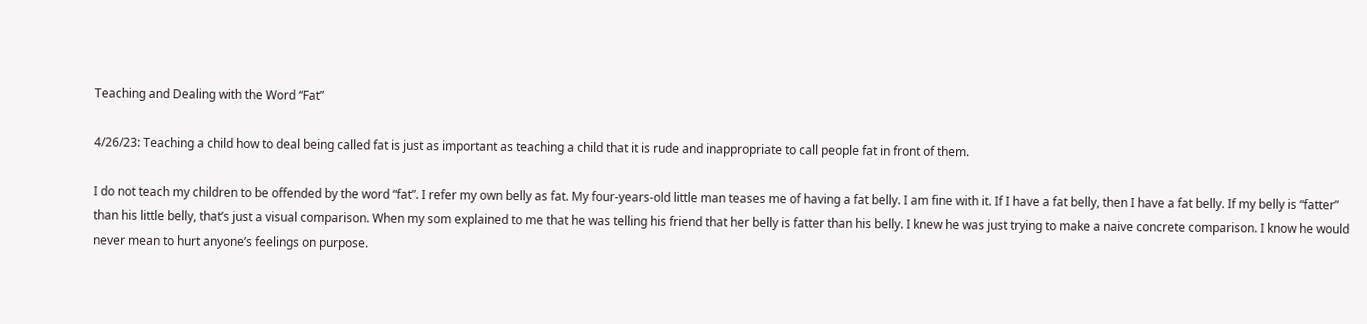Teaching and Dealing with the Word “Fat”

4/26/23: Teaching a child how to deal being called fat is just as important as teaching a child that it is rude and inappropriate to call people fat in front of them.

I do not teach my children to be offended by the word “fat”. I refer my own belly as fat. My four-years-old little man teases me of having a fat belly. I am fine with it. If I have a fat belly, then I have a fat belly. If my belly is “fatter” than his little belly, that’s just a visual comparison. When my som explained to me that he was telling his friend that her belly is fatter than his belly. I knew he was just trying to make a naive concrete comparison. I know he would never mean to hurt anyone’s feelings on purpose.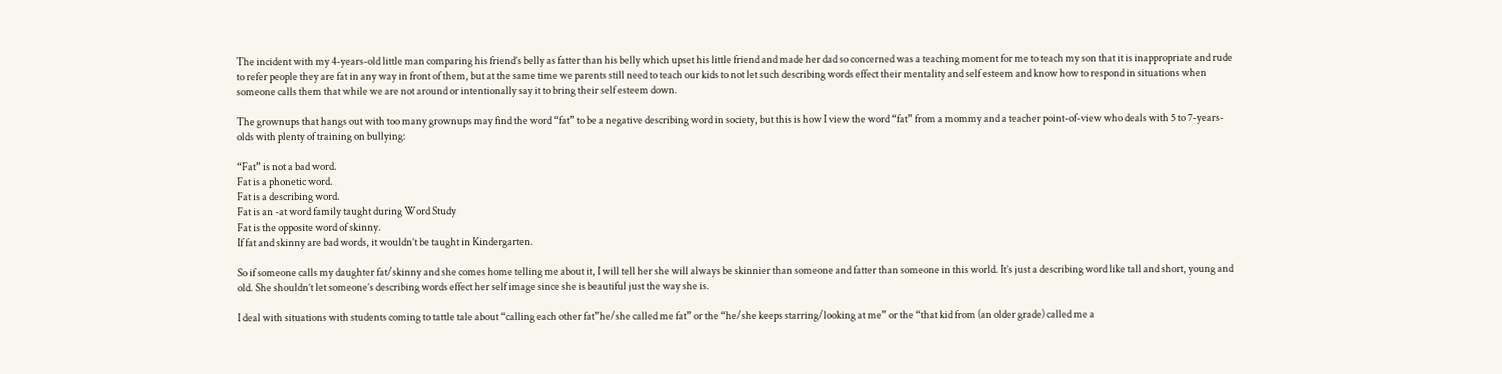The incident with my 4-years-old little man comparing his friend’s belly as fatter than his belly which upset his little friend and made her dad so concerned was a teaching moment for me to teach my son that it is inappropriate and rude to refer people they are fat in any way in front of them, but at the same time we parents still need to teach our kids to not let such describing words effect their mentality and self esteem and know how to respond in situations when someone calls them that while we are not around or intentionally say it to bring their self esteem down.

The grownups that hangs out with too many grownups may find the word “fat” to be a negative describing word in society, but this is how I view the word “fat” from a mommy and a teacher point-of-view who deals with 5 to 7-years-olds with plenty of training on bullying:

“Fat” is not a bad word.
Fat is a phonetic word.
Fat is a describing word.
Fat is an -at word family taught during Word Study
Fat is the opposite word of skinny.
If fat and skinny are bad words, it wouldn’t be taught in Kindergarten.

So if someone calls my daughter fat/skinny and she comes home telling me about it, I will tell her she will always be skinnier than someone and fatter than someone in this world. It’s just a describing word like tall and short, young and old. She shouldn’t let someone’s describing words effect her self image since she is beautiful just the way she is.

I deal with situations with students coming to tattle tale about “calling each other fat”he/she called me fat” or the “he/she keeps starring/looking at me” or the “that kid from (an older grade) called me a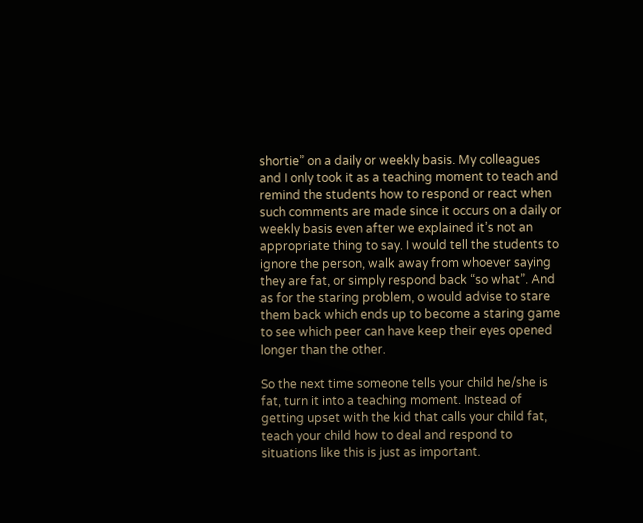shortie” on a daily or weekly basis. My colleagues and I only took it as a teaching moment to teach and remind the students how to respond or react when such comments are made since it occurs on a daily or weekly basis even after we explained it’s not an appropriate thing to say. I would tell the students to ignore the person, walk away from whoever saying they are fat, or simply respond back “so what”. And as for the staring problem, o would advise to stare them back which ends up to become a staring game to see which peer can have keep their eyes opened longer than the other.

So the next time someone tells your child he/she is fat, turn it into a teaching moment. Instead of getting upset with the kid that calls your child fat, teach your child how to deal and respond to situations like this is just as important.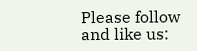Please follow and like us: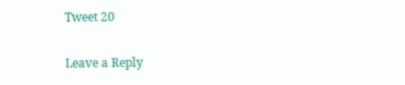Tweet 20

Leave a Reply